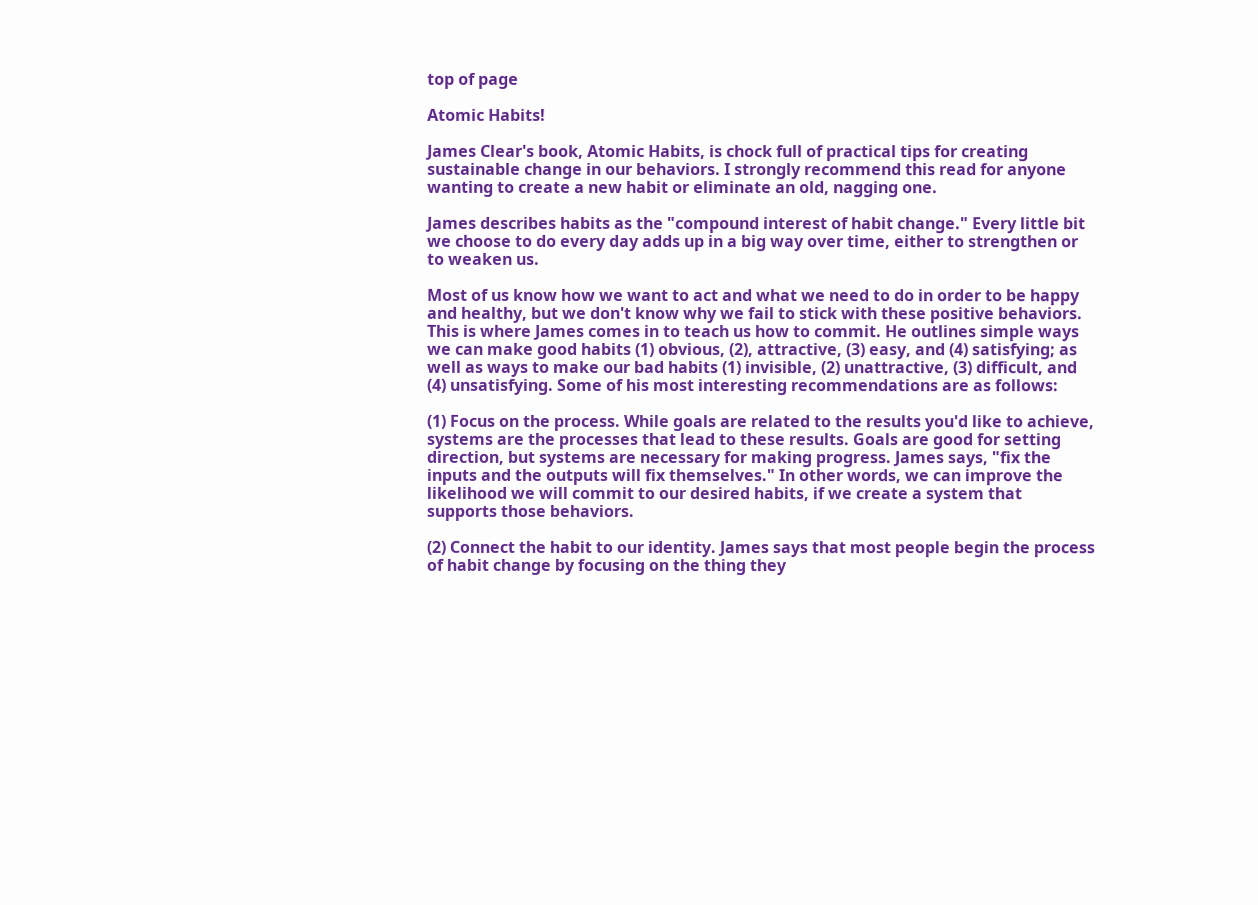top of page

Atomic Habits!

James Clear's book, Atomic Habits, is chock full of practical tips for creating sustainable change in our behaviors. I strongly recommend this read for anyone wanting to create a new habit or eliminate an old, nagging one.

James describes habits as the "compound interest of habit change." Every little bit we choose to do every day adds up in a big way over time, either to strengthen or to weaken us.

Most of us know how we want to act and what we need to do in order to be happy and healthy, but we don't know why we fail to stick with these positive behaviors. This is where James comes in to teach us how to commit. He outlines simple ways we can make good habits (1) obvious, (2), attractive, (3) easy, and (4) satisfying; as well as ways to make our bad habits (1) invisible, (2) unattractive, (3) difficult, and (4) unsatisfying. Some of his most interesting recommendations are as follows:

(1) Focus on the process. While goals are related to the results you'd like to achieve, systems are the processes that lead to these results. Goals are good for setting direction, but systems are necessary for making progress. James says, "fix the inputs and the outputs will fix themselves." In other words, we can improve the likelihood we will commit to our desired habits, if we create a system that supports those behaviors.

(2) Connect the habit to our identity. James says that most people begin the process of habit change by focusing on the thing they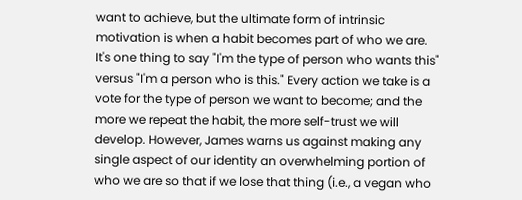want to achieve, but the ultimate form of intrinsic motivation is when a habit becomes part of who we are. It's one thing to say "I'm the type of person who wants this" versus "I'm a person who is this." Every action we take is a vote for the type of person we want to become; and the more we repeat the habit, the more self-trust we will develop. However, James warns us against making any single aspect of our identity an overwhelming portion of who we are so that if we lose that thing (i.e., a vegan who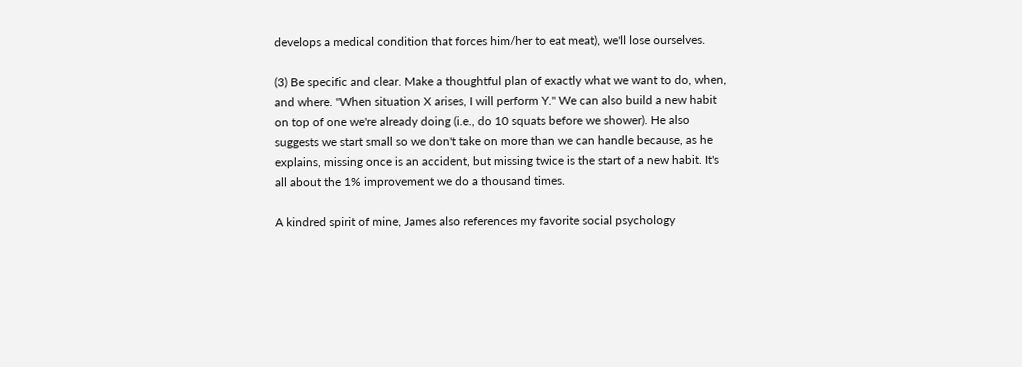develops a medical condition that forces him/her to eat meat), we'll lose ourselves.

(3) Be specific and clear. Make a thoughtful plan of exactly what we want to do, when, and where. "When situation X arises, I will perform Y." We can also build a new habit on top of one we're already doing (i.e., do 10 squats before we shower). He also suggests we start small so we don't take on more than we can handle because, as he explains, missing once is an accident, but missing twice is the start of a new habit. It's all about the 1% improvement we do a thousand times.

A kindred spirit of mine, James also references my favorite social psychology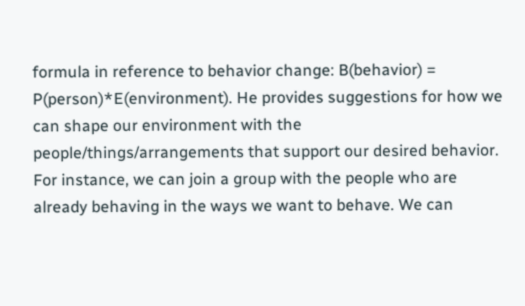formula in reference to behavior change: B(behavior) = P(person)*E(environment). He provides suggestions for how we can shape our environment with the people/things/arrangements that support our desired behavior. For instance, we can join a group with the people who are already behaving in the ways we want to behave. We can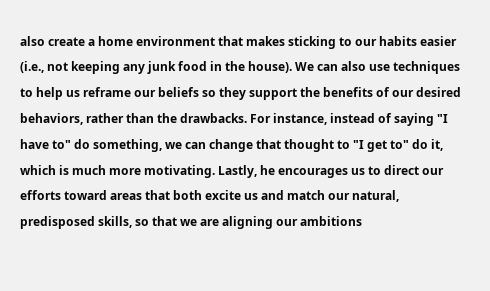also create a home environment that makes sticking to our habits easier (i.e., not keeping any junk food in the house). We can also use techniques to help us reframe our beliefs so they support the benefits of our desired behaviors, rather than the drawbacks. For instance, instead of saying "I have to" do something, we can change that thought to "I get to" do it, which is much more motivating. Lastly, he encourages us to direct our efforts toward areas that both excite us and match our natural, predisposed skills, so that we are aligning our ambitions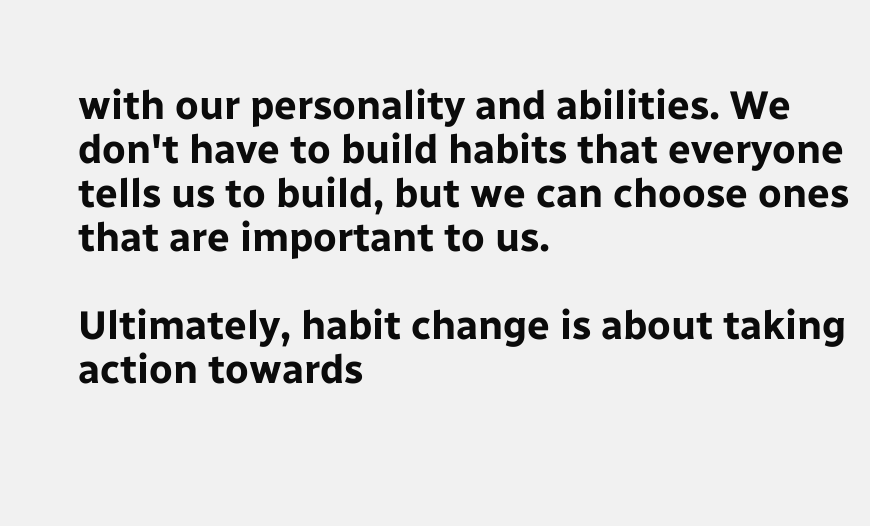with our personality and abilities. We don't have to build habits that everyone tells us to build, but we can choose ones that are important to us.

Ultimately, habit change is about taking action towards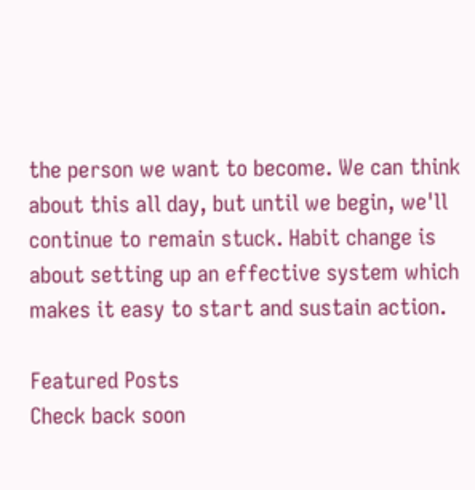the person we want to become. We can think about this all day, but until we begin, we'll continue to remain stuck. Habit change is about setting up an effective system which makes it easy to start and sustain action.

Featured Posts
Check back soon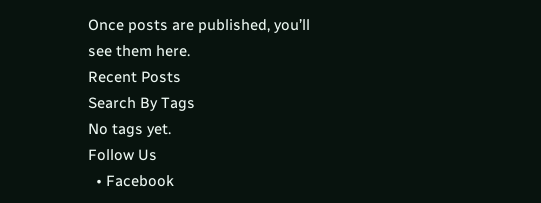Once posts are published, you’ll see them here.
Recent Posts
Search By Tags
No tags yet.
Follow Us
  • Facebook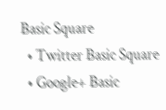Basic Square
  • Twitter Basic Square
  • Google+ Basic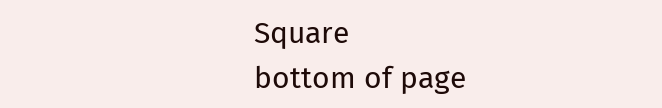Square
bottom of page